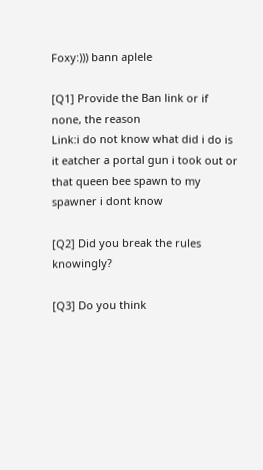Foxy:))) bann aplele

[Q1] Provide the Ban link or if none, the reason
Link:i do not know what did i do is it eatcher a portal gun i took out or that queen bee spawn to my spawner i dont know

[Q2] Did you break the rules knowingly?

[Q3] Do you think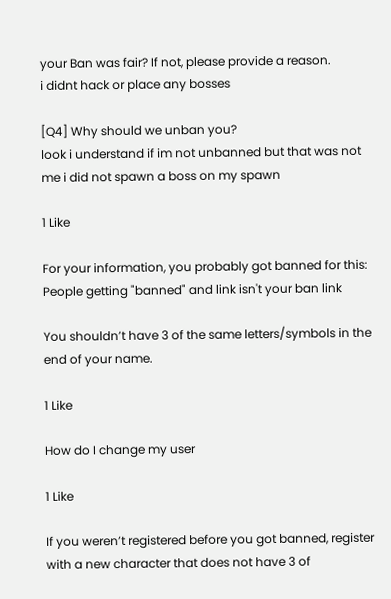your Ban was fair? If not, please provide a reason.
i didnt hack or place any bosses

[Q4] Why should we unban you?
look i understand if im not unbanned but that was not me i did not spawn a boss on my spawn

1 Like

For your information, you probably got banned for this: People getting "banned" and link isn't your ban link

You shouldn’t have 3 of the same letters/symbols in the end of your name.

1 Like

How do I change my user

1 Like

If you weren’t registered before you got banned, register with a new character that does not have 3 of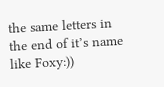the same letters in the end of it’s name like Foxy:))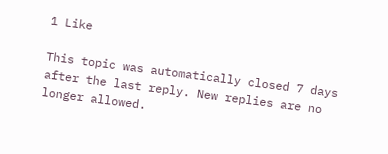1 Like

This topic was automatically closed 7 days after the last reply. New replies are no longer allowed.